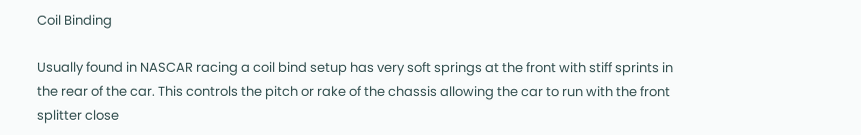Coil Binding

Usually found in NASCAR racing a coil bind setup has very soft springs at the front with stiff sprints in the rear of the car. This controls the pitch or rake of the chassis allowing the car to run with the front splitter close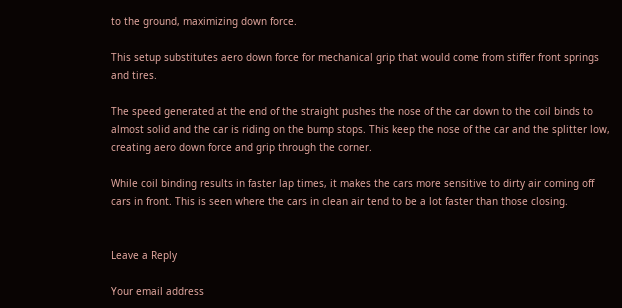to the ground, maximizing down force.

This setup substitutes aero down force for mechanical grip that would come from stiffer front springs and tires.

The speed generated at the end of the straight pushes the nose of the car down to the coil binds to almost solid and the car is riding on the bump stops. This keep the nose of the car and the splitter low, creating aero down force and grip through the corner.

While coil binding results in faster lap times, it makes the cars more sensitive to dirty air coming off cars in front. This is seen where the cars in clean air tend to be a lot faster than those closing.


Leave a Reply

Your email address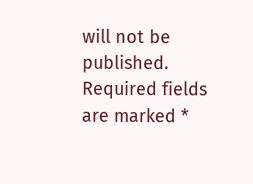will not be published. Required fields are marked *